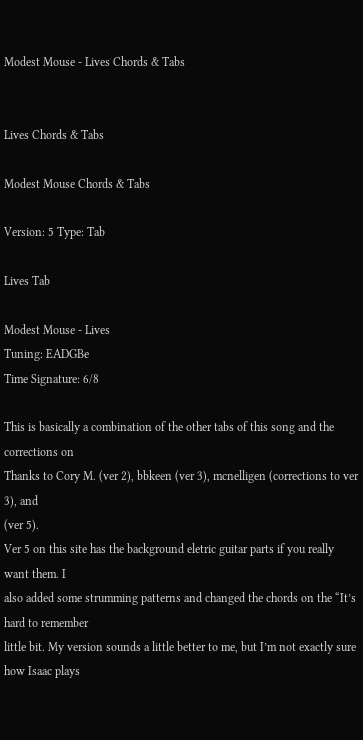Modest Mouse - Lives Chords & Tabs


Lives Chords & Tabs

Modest Mouse Chords & Tabs

Version: 5 Type: Tab

Lives Tab

Modest Mouse - Lives
Tuning: EADGBe
Time Signature: 6/8

This is basically a combination of the other tabs of this song and the corrections on
Thanks to Cory M. (ver 2), bbkeen (ver 3), mcnelligen (corrections to ver 3), and
(ver 5).
Ver 5 on this site has the background eletric guitar parts if you really want them. I
also added some strumming patterns and changed the chords on the “It’s hard to remember
little bit. My version sounds a little better to me, but I’m not exactly sure how Isaac plays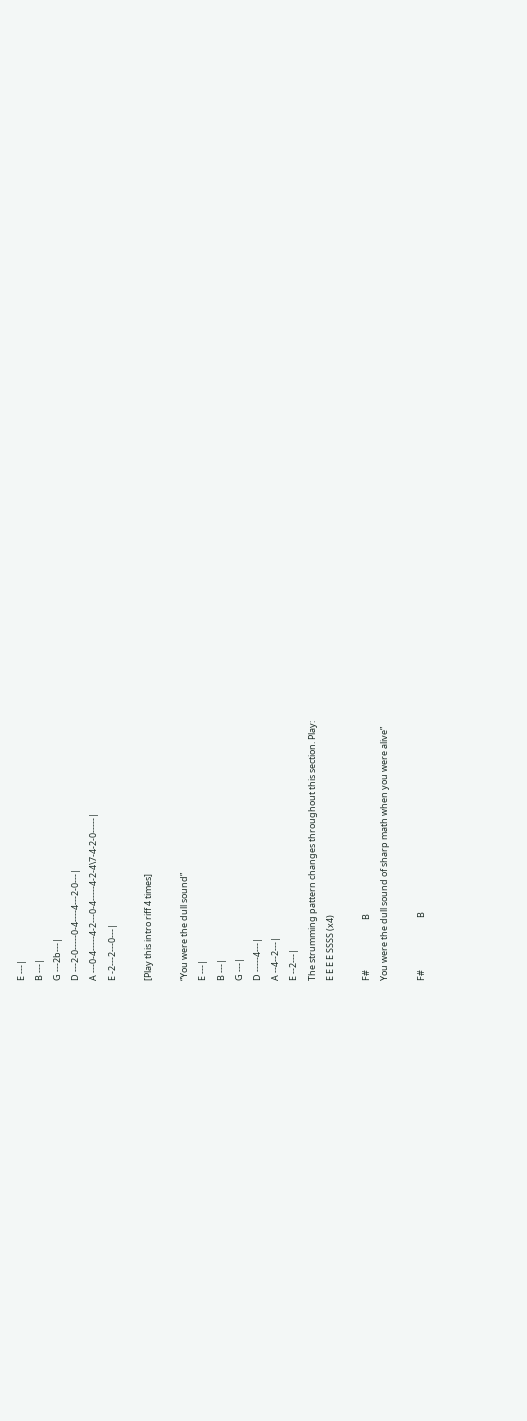E ---|
B ---|
G ---2b---|
D ---2-0-----0-4----4---2-0---|
A ---0-4-----4-2---0-4-----4-2-4\7-4-2-0-----|
E -2---2---0---|

[Play this intro riff 4 times]

“You were the dull sound”
E ---|
B ---|
G ---|
D -----4---|
A --4--2---|
E --2---|
The strumming pattern changes throughout this section. Play:
E E E E SSSS (x4)

F#                         B
You were the dull sound of sharp math when you were alive”

F#                          B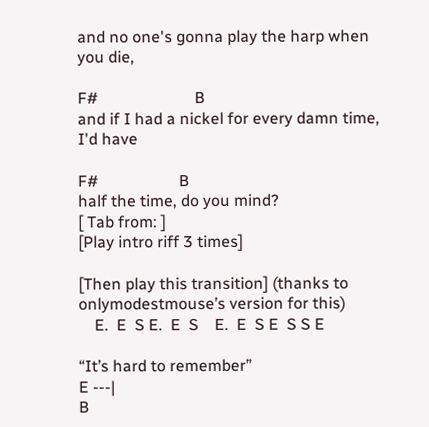and no one's gonna play the harp when you die,

F#                        B
and if I had a nickel for every damn time, I'd have

F#                    B
half the time, do you mind?
[ Tab from: ]
[Play intro riff 3 times]

[Then play this transition] (thanks to onlymodestmouse’s version for this)
    E.  E  S E.  E  S    E.  E  S E  S S E

“It’s hard to remember”
E ---|
B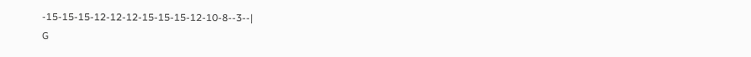-15-15-15-12-12-12-15-15-15-12-10-8--3--|
G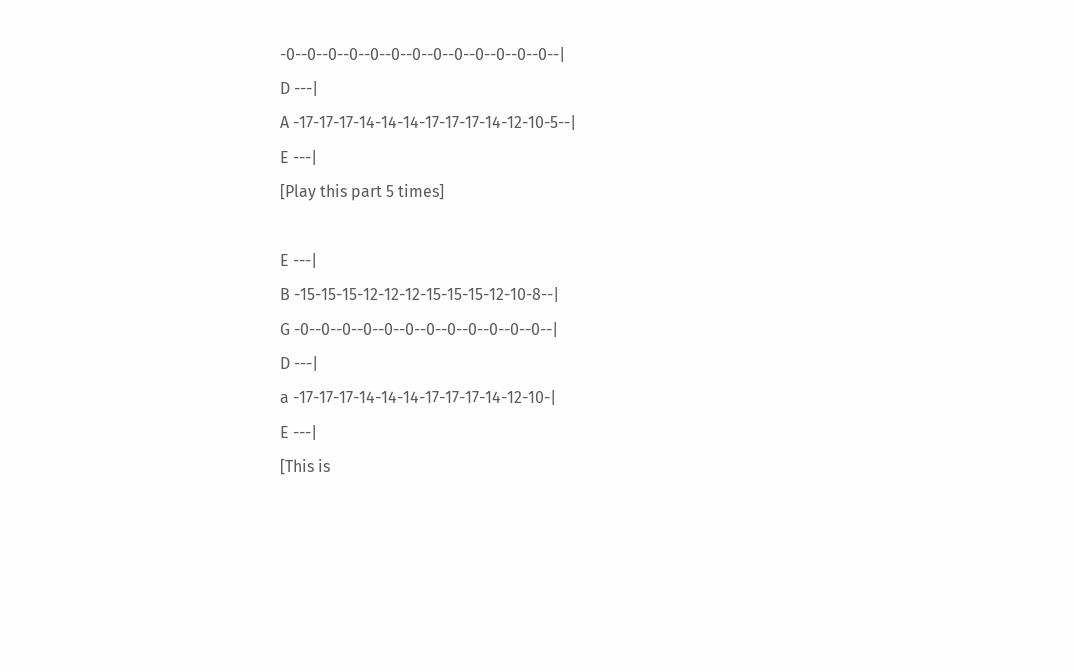-0--0--0--0--0--0--0--0--0--0--0--0--0--|
D ---|
A -17-17-17-14-14-14-17-17-17-14-12-10-5--|
E ---|
[Play this part 5 times]

E ---|
B -15-15-15-12-12-12-15-15-15-12-10-8--|
G -0--0--0--0--0--0--0--0--0--0--0--0--|
D ---|
a -17-17-17-14-14-14-17-17-17-14-12-10-|
E ---|
[This is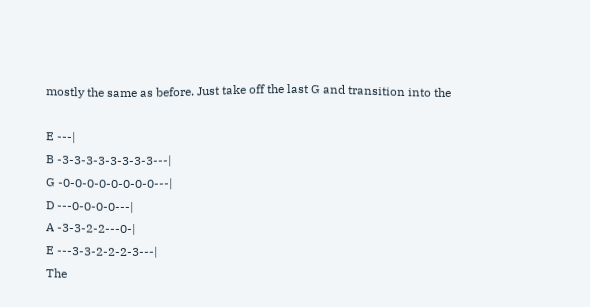mostly the same as before. Just take off the last G and transition into the

E ---|
B -3-3-3-3-3-3-3-3---|
G -0-0-0-0-0-0-0-0---|
D ---0-0-0-0---|
A -3-3-2-2---0-|
E ---3-3-2-2-2-3---|
The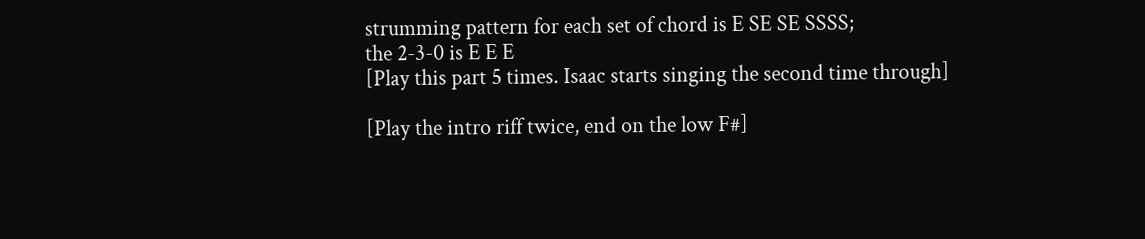strumming pattern for each set of chord is E SE SE SSSS;
the 2-3-0 is E E E
[Play this part 5 times. Isaac starts singing the second time through]

[Play the intro riff twice, end on the low F#]